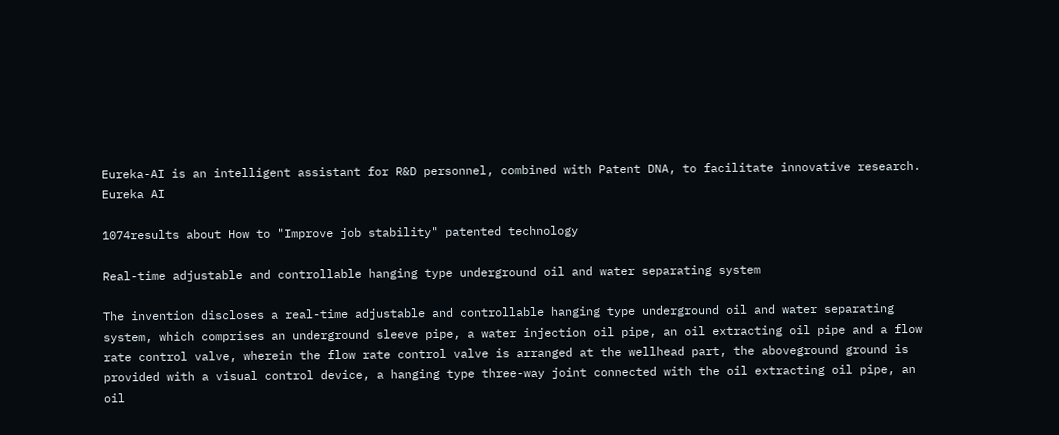Eureka-AI is an intelligent assistant for R&D personnel, combined with Patent DNA, to facilitate innovative research.
Eureka AI

1074results about How to "Improve job stability" patented technology

Real-time adjustable and controllable hanging type underground oil and water separating system

The invention discloses a real-time adjustable and controllable hanging type underground oil and water separating system, which comprises an underground sleeve pipe, a water injection oil pipe, an oil extracting oil pipe and a flow rate control valve, wherein the flow rate control valve is arranged at the wellhead part, the aboveground ground is provided with a visual control device, a hanging type three-way joint connected with the oil extracting oil pipe, an oil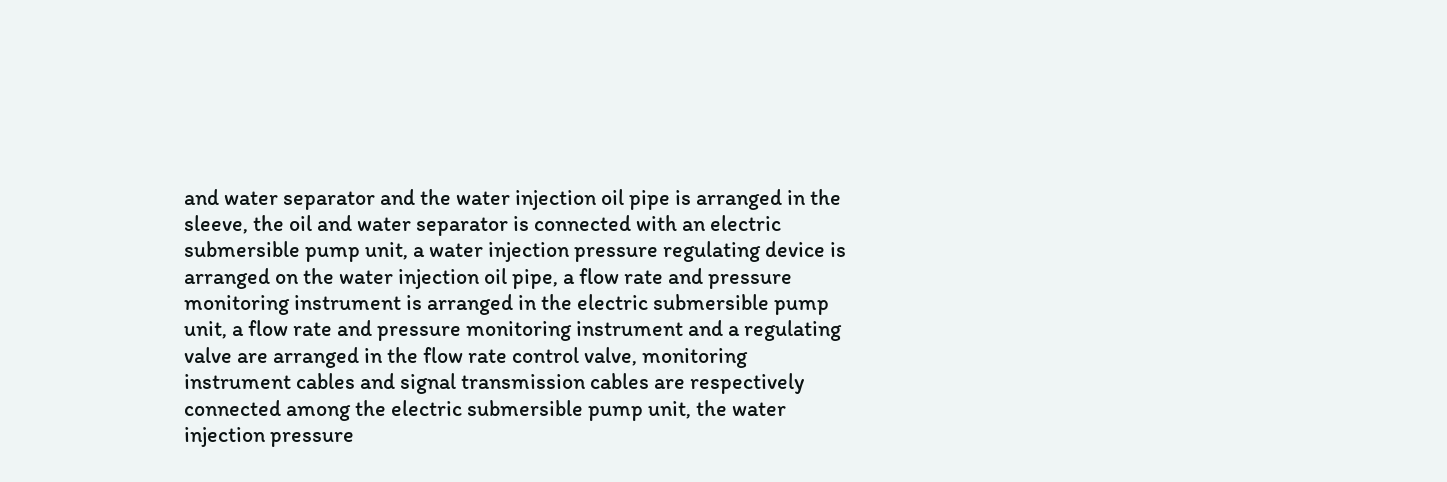and water separator and the water injection oil pipe is arranged in the sleeve, the oil and water separator is connected with an electric submersible pump unit, a water injection pressure regulating device is arranged on the water injection oil pipe, a flow rate and pressure monitoring instrument is arranged in the electric submersible pump unit, a flow rate and pressure monitoring instrument and a regulating valve are arranged in the flow rate control valve, monitoring instrument cables and signal transmission cables are respectively connected among the electric submersible pump unit, the water injection pressure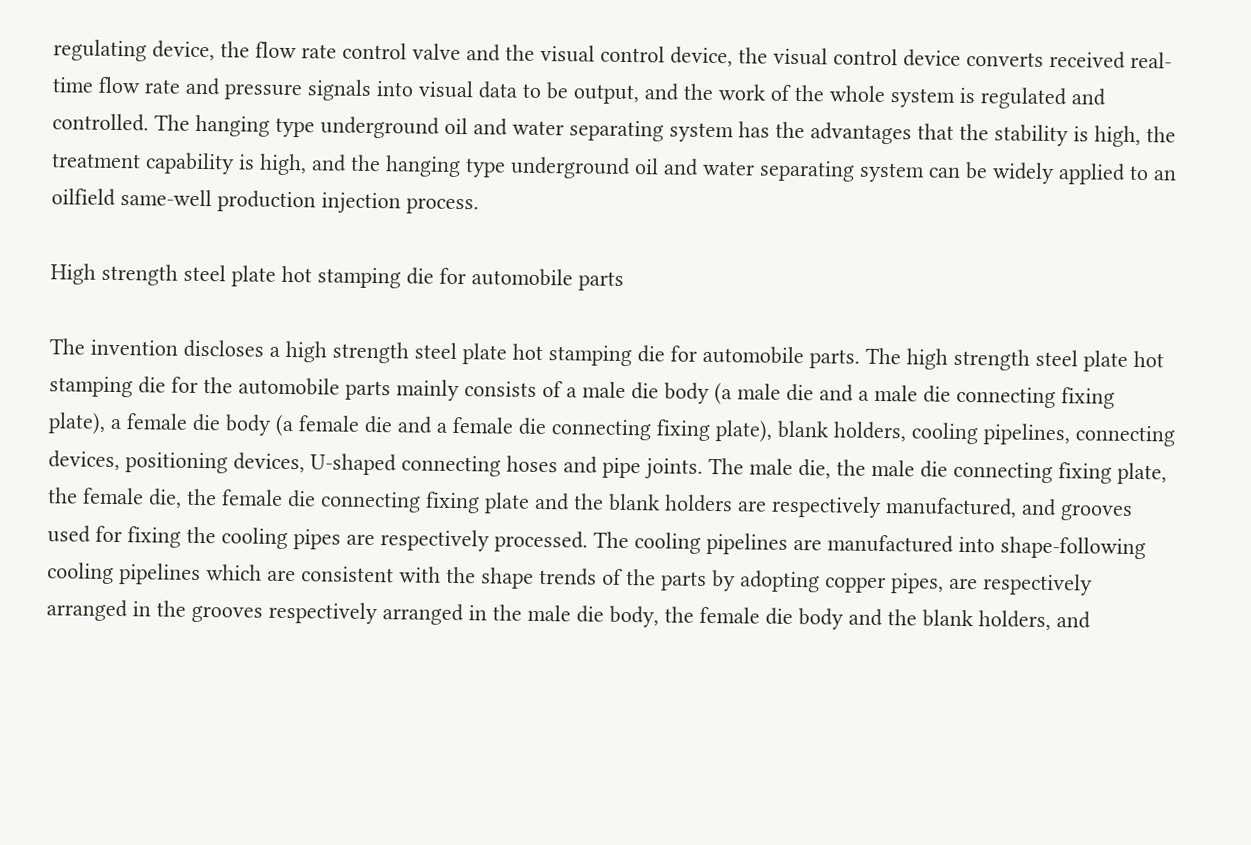regulating device, the flow rate control valve and the visual control device, the visual control device converts received real-time flow rate and pressure signals into visual data to be output, and the work of the whole system is regulated and controlled. The hanging type underground oil and water separating system has the advantages that the stability is high, the treatment capability is high, and the hanging type underground oil and water separating system can be widely applied to an oilfield same-well production injection process.

High strength steel plate hot stamping die for automobile parts

The invention discloses a high strength steel plate hot stamping die for automobile parts. The high strength steel plate hot stamping die for the automobile parts mainly consists of a male die body (a male die and a male die connecting fixing plate), a female die body (a female die and a female die connecting fixing plate), blank holders, cooling pipelines, connecting devices, positioning devices, U-shaped connecting hoses and pipe joints. The male die, the male die connecting fixing plate, the female die, the female die connecting fixing plate and the blank holders are respectively manufactured, and grooves used for fixing the cooling pipes are respectively processed. The cooling pipelines are manufactured into shape-following cooling pipelines which are consistent with the shape trends of the parts by adopting copper pipes, are respectively arranged in the grooves respectively arranged in the male die body, the female die body and the blank holders, and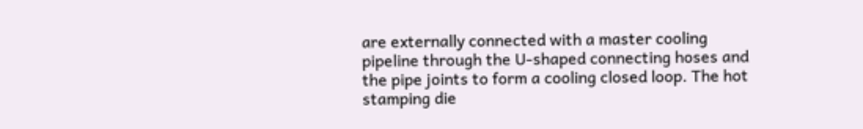are externally connected with a master cooling pipeline through the U-shaped connecting hoses and the pipe joints to form a cooling closed loop. The hot stamping die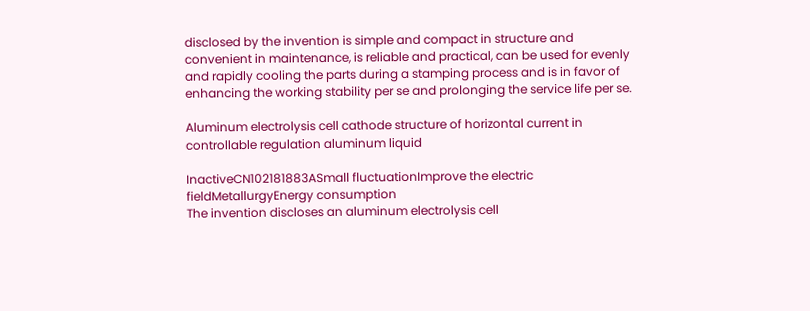disclosed by the invention is simple and compact in structure and convenient in maintenance, is reliable and practical, can be used for evenly and rapidly cooling the parts during a stamping process and is in favor of enhancing the working stability per se and prolonging the service life per se.

Aluminum electrolysis cell cathode structure of horizontal current in controllable regulation aluminum liquid

InactiveCN102181883ASmall fluctuationImprove the electric fieldMetallurgyEnergy consumption
The invention discloses an aluminum electrolysis cell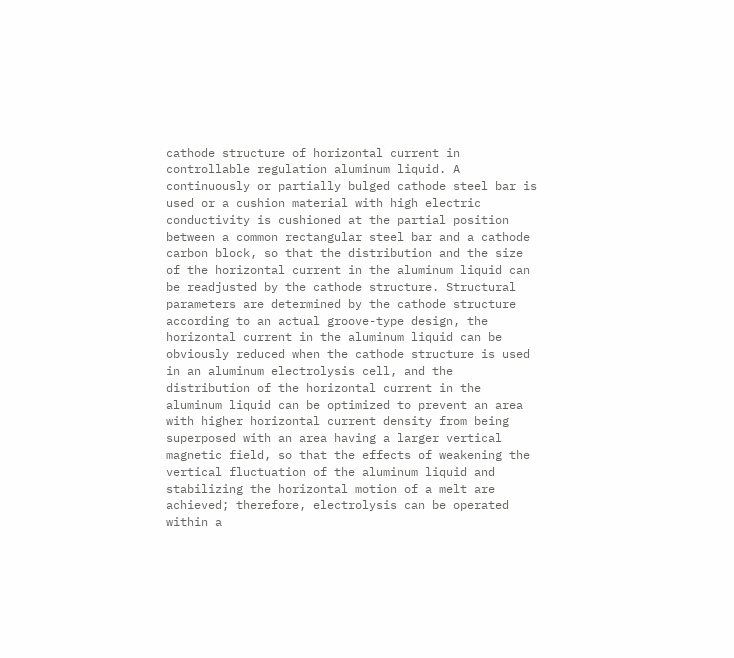cathode structure of horizontal current in controllable regulation aluminum liquid. A continuously or partially bulged cathode steel bar is used or a cushion material with high electric conductivity is cushioned at the partial position between a common rectangular steel bar and a cathode carbon block, so that the distribution and the size of the horizontal current in the aluminum liquid can be readjusted by the cathode structure. Structural parameters are determined by the cathode structure according to an actual groove-type design, the horizontal current in the aluminum liquid can be obviously reduced when the cathode structure is used in an aluminum electrolysis cell, and the distribution of the horizontal current in the aluminum liquid can be optimized to prevent an area with higher horizontal current density from being superposed with an area having a larger vertical magnetic field, so that the effects of weakening the vertical fluctuation of the aluminum liquid and stabilizing the horizontal motion of a melt are achieved; therefore, electrolysis can be operated within a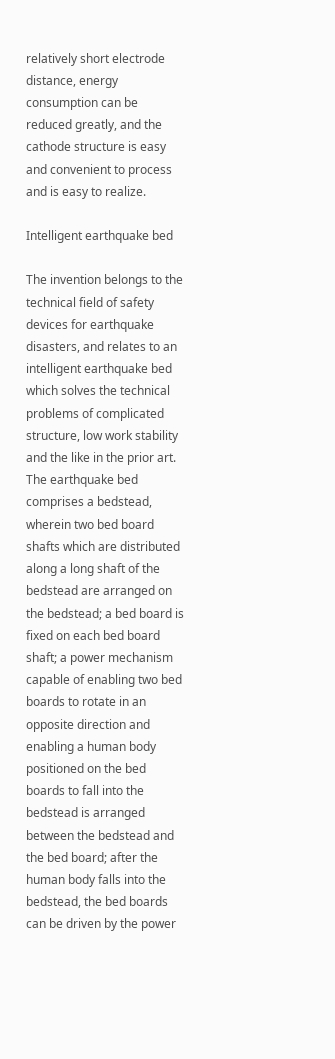relatively short electrode distance, energy consumption can be reduced greatly, and the cathode structure is easy and convenient to process and is easy to realize.

Intelligent earthquake bed

The invention belongs to the technical field of safety devices for earthquake disasters, and relates to an intelligent earthquake bed which solves the technical problems of complicated structure, low work stability and the like in the prior art. The earthquake bed comprises a bedstead, wherein two bed board shafts which are distributed along a long shaft of the bedstead are arranged on the bedstead; a bed board is fixed on each bed board shaft; a power mechanism capable of enabling two bed boards to rotate in an opposite direction and enabling a human body positioned on the bed boards to fall into the bedstead is arranged between the bedstead and the bed board; after the human body falls into the bedstead, the bed boards can be driven by the power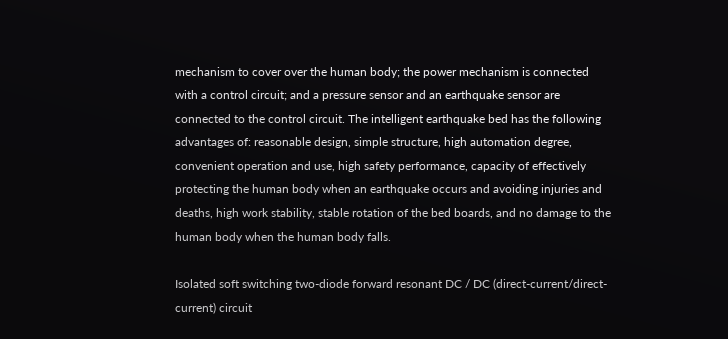mechanism to cover over the human body; the power mechanism is connected with a control circuit; and a pressure sensor and an earthquake sensor are connected to the control circuit. The intelligent earthquake bed has the following advantages of: reasonable design, simple structure, high automation degree, convenient operation and use, high safety performance, capacity of effectively protecting the human body when an earthquake occurs and avoiding injuries and deaths, high work stability, stable rotation of the bed boards, and no damage to the human body when the human body falls.

Isolated soft switching two-diode forward resonant DC / DC (direct-current/direct-current) circuit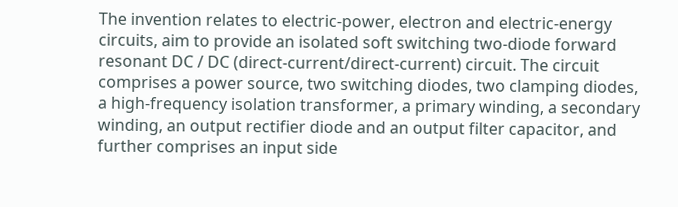The invention relates to electric-power, electron and electric-energy circuits, aim to provide an isolated soft switching two-diode forward resonant DC / DC (direct-current/direct-current) circuit. The circuit comprises a power source, two switching diodes, two clamping diodes, a high-frequency isolation transformer, a primary winding, a secondary winding, an output rectifier diode and an output filter capacitor, and further comprises an input side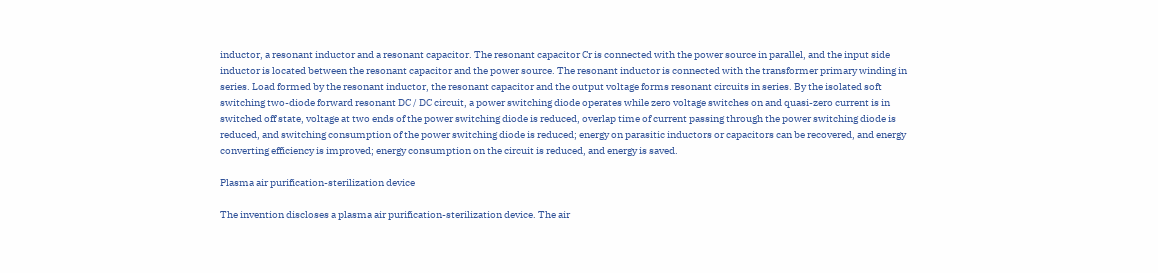inductor, a resonant inductor and a resonant capacitor. The resonant capacitor Cr is connected with the power source in parallel, and the input side inductor is located between the resonant capacitor and the power source. The resonant inductor is connected with the transformer primary winding in series. Load formed by the resonant inductor, the resonant capacitor and the output voltage forms resonant circuits in series. By the isolated soft switching two-diode forward resonant DC / DC circuit, a power switching diode operates while zero voltage switches on and quasi-zero current is in switched off state, voltage at two ends of the power switching diode is reduced, overlap time of current passing through the power switching diode is reduced, and switching consumption of the power switching diode is reduced; energy on parasitic inductors or capacitors can be recovered, and energy converting efficiency is improved; energy consumption on the circuit is reduced, and energy is saved.

Plasma air purification-sterilization device

The invention discloses a plasma air purification-sterilization device. The air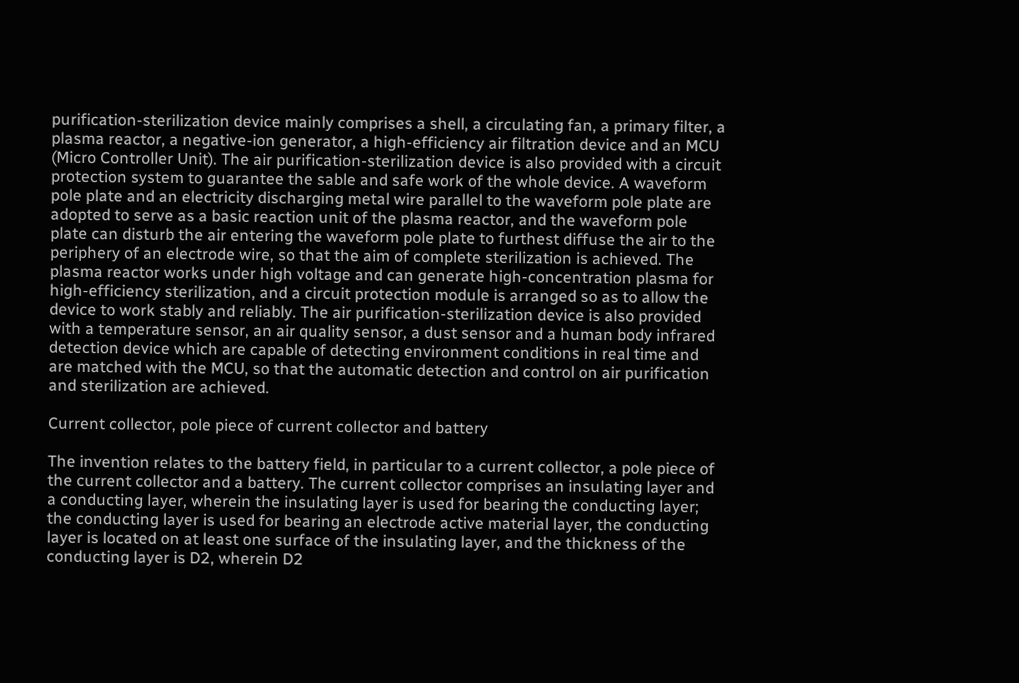purification-sterilization device mainly comprises a shell, a circulating fan, a primary filter, a plasma reactor, a negative-ion generator, a high-efficiency air filtration device and an MCU (Micro Controller Unit). The air purification-sterilization device is also provided with a circuit protection system to guarantee the sable and safe work of the whole device. A waveform pole plate and an electricity discharging metal wire parallel to the waveform pole plate are adopted to serve as a basic reaction unit of the plasma reactor, and the waveform pole plate can disturb the air entering the waveform pole plate to furthest diffuse the air to the periphery of an electrode wire, so that the aim of complete sterilization is achieved. The plasma reactor works under high voltage and can generate high-concentration plasma for high-efficiency sterilization, and a circuit protection module is arranged so as to allow the device to work stably and reliably. The air purification-sterilization device is also provided with a temperature sensor, an air quality sensor, a dust sensor and a human body infrared detection device which are capable of detecting environment conditions in real time and are matched with the MCU, so that the automatic detection and control on air purification and sterilization are achieved.

Current collector, pole piece of current collector and battery

The invention relates to the battery field, in particular to a current collector, a pole piece of the current collector and a battery. The current collector comprises an insulating layer and a conducting layer, wherein the insulating layer is used for bearing the conducting layer; the conducting layer is used for bearing an electrode active material layer, the conducting layer is located on at least one surface of the insulating layer, and the thickness of the conducting layer is D2, wherein D2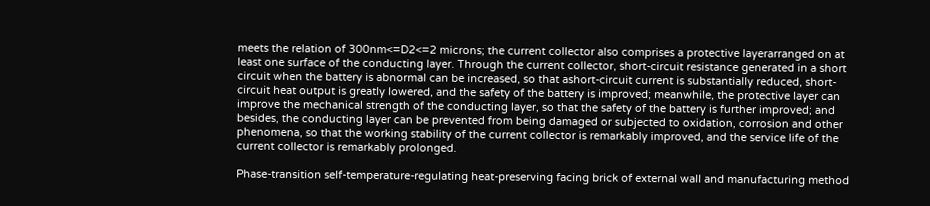meets the relation of 300nm<=D2<=2 microns; the current collector also comprises a protective layerarranged on at least one surface of the conducting layer. Through the current collector, short-circuit resistance generated in a short circuit when the battery is abnormal can be increased, so that ashort-circuit current is substantially reduced, short-circuit heat output is greatly lowered, and the safety of the battery is improved; meanwhile, the protective layer can improve the mechanical strength of the conducting layer, so that the safety of the battery is further improved; and besides, the conducting layer can be prevented from being damaged or subjected to oxidation, corrosion and other phenomena, so that the working stability of the current collector is remarkably improved, and the service life of the current collector is remarkably prolonged.

Phase-transition self-temperature-regulating heat-preserving facing brick of external wall and manufacturing method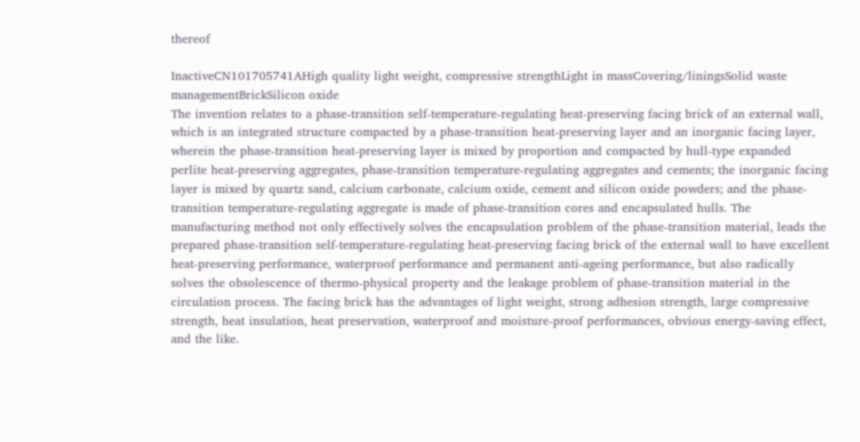thereof

InactiveCN101705741AHigh quality light weight, compressive strengthLight in massCovering/liningsSolid waste managementBrickSilicon oxide
The invention relates to a phase-transition self-temperature-regulating heat-preserving facing brick of an external wall, which is an integrated structure compacted by a phase-transition heat-preserving layer and an inorganic facing layer, wherein the phase-transition heat-preserving layer is mixed by proportion and compacted by hull-type expanded perlite heat-preserving aggregates, phase-transition temperature-regulating aggregates and cements; the inorganic facing layer is mixed by quartz sand, calcium carbonate, calcium oxide, cement and silicon oxide powders; and the phase-transition temperature-regulating aggregate is made of phase-transition cores and encapsulated hulls. The manufacturing method not only effectively solves the encapsulation problem of the phase-transition material, leads the prepared phase-transition self-temperature-regulating heat-preserving facing brick of the external wall to have excellent heat-preserving performance, waterproof performance and permanent anti-ageing performance, but also radically solves the obsolescence of thermo-physical property and the leakage problem of phase-transition material in the circulation process. The facing brick has the advantages of light weight, strong adhesion strength, large compressive strength, heat insulation, heat preservation, waterproof and moisture-proof performances, obvious energy-saving effect, and the like.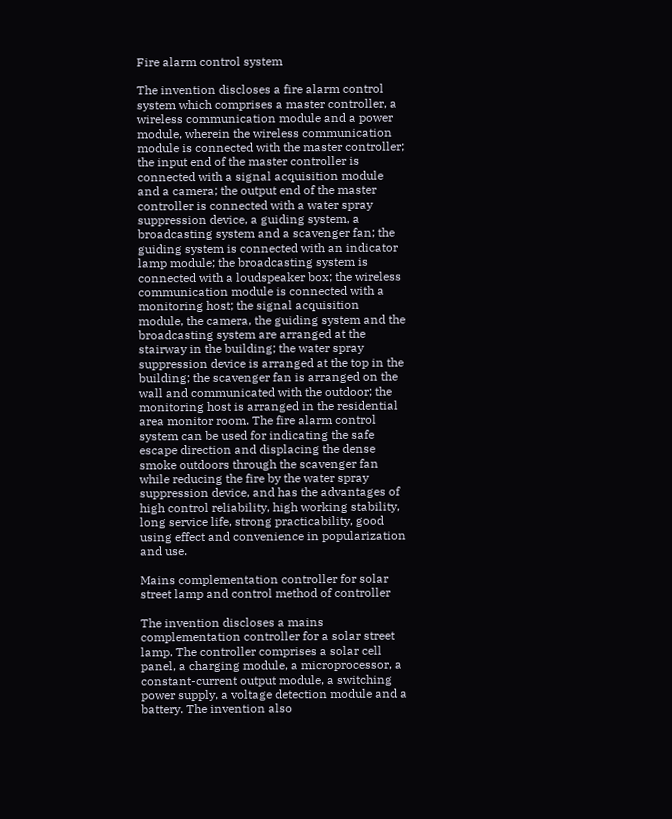Fire alarm control system

The invention discloses a fire alarm control system which comprises a master controller, a wireless communication module and a power module, wherein the wireless communication module is connected with the master controller; the input end of the master controller is connected with a signal acquisition module and a camera; the output end of the master controller is connected with a water spray suppression device, a guiding system, a broadcasting system and a scavenger fan; the guiding system is connected with an indicator lamp module; the broadcasting system is connected with a loudspeaker box; the wireless communication module is connected with a monitoring host; the signal acquisition module, the camera, the guiding system and the broadcasting system are arranged at the stairway in the building; the water spray suppression device is arranged at the top in the building; the scavenger fan is arranged on the wall and communicated with the outdoor; the monitoring host is arranged in the residential area monitor room. The fire alarm control system can be used for indicating the safe escape direction and displacing the dense smoke outdoors through the scavenger fan while reducing the fire by the water spray suppression device, and has the advantages of high control reliability, high working stability, long service life, strong practicability, good using effect and convenience in popularization and use.

Mains complementation controller for solar street lamp and control method of controller

The invention discloses a mains complementation controller for a solar street lamp. The controller comprises a solar cell panel, a charging module, a microprocessor, a constant-current output module, a switching power supply, a voltage detection module and a battery. The invention also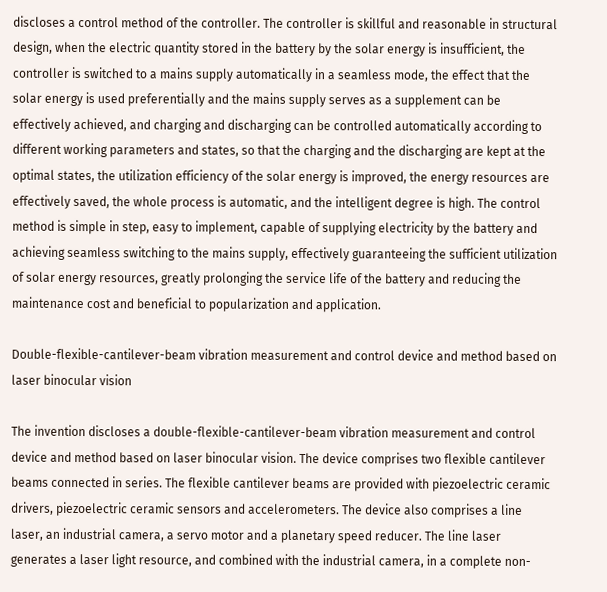discloses a control method of the controller. The controller is skillful and reasonable in structural design, when the electric quantity stored in the battery by the solar energy is insufficient, the controller is switched to a mains supply automatically in a seamless mode, the effect that the solar energy is used preferentially and the mains supply serves as a supplement can be effectively achieved, and charging and discharging can be controlled automatically according to different working parameters and states, so that the charging and the discharging are kept at the optimal states, the utilization efficiency of the solar energy is improved, the energy resources are effectively saved, the whole process is automatic, and the intelligent degree is high. The control method is simple in step, easy to implement, capable of supplying electricity by the battery and achieving seamless switching to the mains supply, effectively guaranteeing the sufficient utilization of solar energy resources, greatly prolonging the service life of the battery and reducing the maintenance cost and beneficial to popularization and application.

Double-flexible-cantilever-beam vibration measurement and control device and method based on laser binocular vision

The invention discloses a double-flexible-cantilever-beam vibration measurement and control device and method based on laser binocular vision. The device comprises two flexible cantilever beams connected in series. The flexible cantilever beams are provided with piezoelectric ceramic drivers, piezoelectric ceramic sensors and accelerometers. The device also comprises a line laser, an industrial camera, a servo motor and a planetary speed reducer. The line laser generates a laser light resource, and combined with the industrial camera, in a complete non-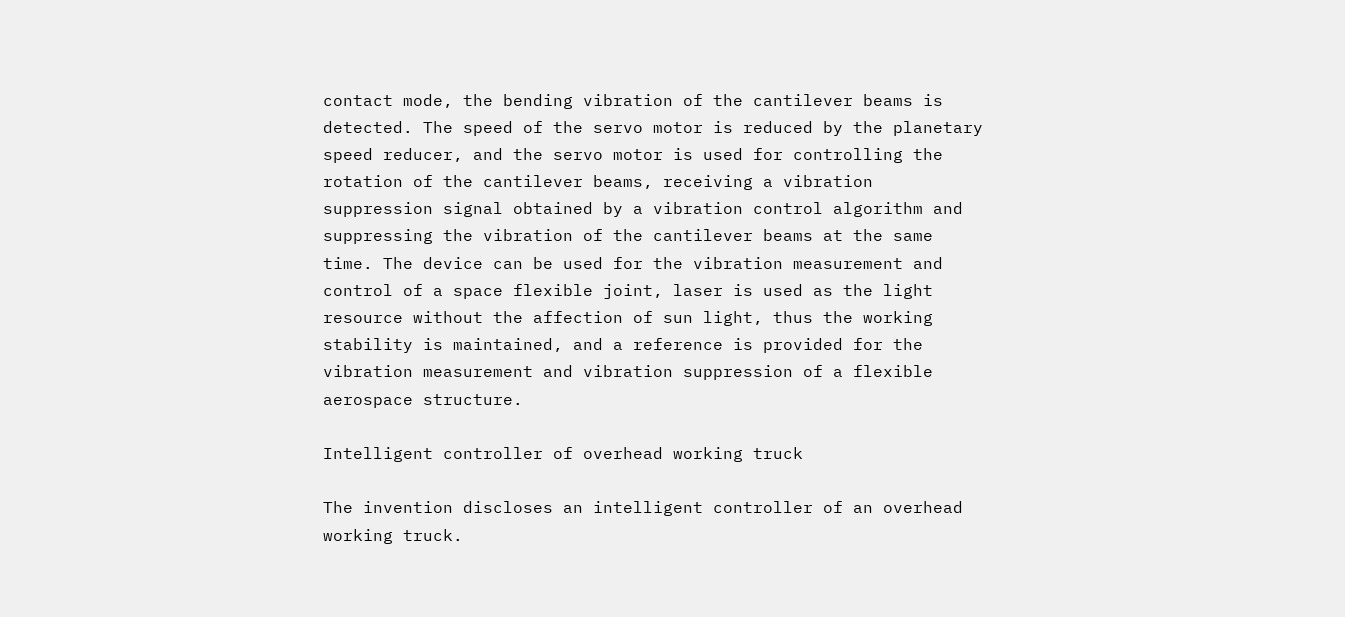contact mode, the bending vibration of the cantilever beams is detected. The speed of the servo motor is reduced by the planetary speed reducer, and the servo motor is used for controlling the rotation of the cantilever beams, receiving a vibration suppression signal obtained by a vibration control algorithm and suppressing the vibration of the cantilever beams at the same time. The device can be used for the vibration measurement and control of a space flexible joint, laser is used as the light resource without the affection of sun light, thus the working stability is maintained, and a reference is provided for the vibration measurement and vibration suppression of a flexible aerospace structure.

Intelligent controller of overhead working truck

The invention discloses an intelligent controller of an overhead working truck.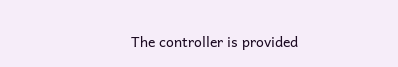The controller is provided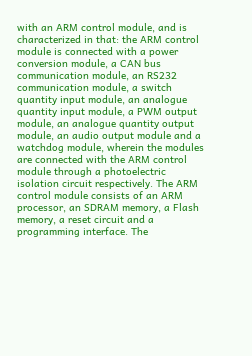with an ARM control module, and is characterized in that: the ARM control module is connected with a power conversion module, a CAN bus communication module, an RS232 communication module, a switch quantity input module, an analogue quantity input module, a PWM output module, an analogue quantity output module, an audio output module and a watchdog module, wherein the modules are connected with the ARM control module through a photoelectric isolation circuit respectively. The ARM control module consists of an ARM processor, an SDRAM memory, a Flash memory, a reset circuit and a programming interface. The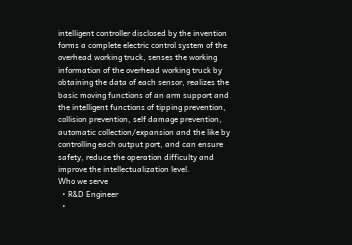intelligent controller disclosed by the invention forms a complete electric control system of the overhead working truck, senses the working information of the overhead working truck by obtaining the data of each sensor, realizes the basic moving functions of an arm support and the intelligent functions of tipping prevention, collision prevention, self damage prevention, automatic collection/expansion and the like by controlling each output port, and can ensure safety, reduce the operation difficulty and improve the intellectualization level.
Who we serve
  • R&D Engineer
  •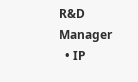R&D Manager
  • IP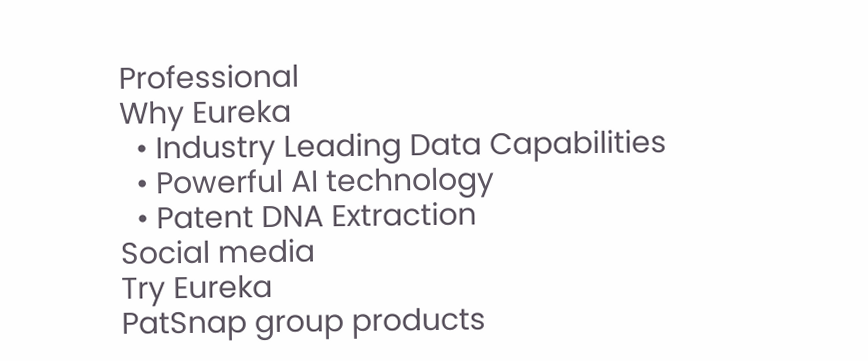Professional
Why Eureka
  • Industry Leading Data Capabilities
  • Powerful AI technology
  • Patent DNA Extraction
Social media
Try Eureka
PatSnap group products